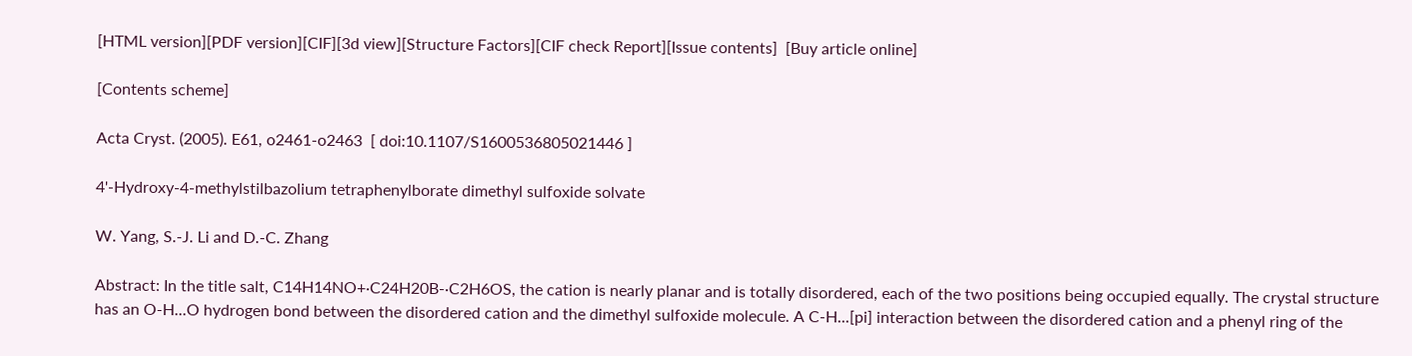[HTML version][PDF version][CIF][3d view][Structure Factors][CIF check Report][Issue contents]  [Buy article online]

[Contents scheme]

Acta Cryst. (2005). E61, o2461-o2463  [ doi:10.1107/S1600536805021446 ]

4'-Hydroxy-4-methylstilbazolium tetraphenylborate dimethyl sulfoxide solvate

W. Yang, S.-J. Li and D.-C. Zhang

Abstract: In the title salt, C14H14NO+·C24H20B-·C2H6OS, the cation is nearly planar and is totally disordered, each of the two positions being occupied equally. The crystal structure has an O-H...O hydrogen bond between the disordered cation and the dimethyl sulfoxide molecule. A C-H...[pi] interaction between the disordered cation and a phenyl ring of the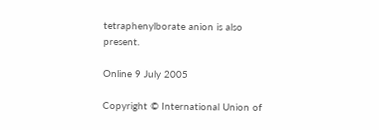tetraphenylborate anion is also present.

Online 9 July 2005

Copyright © International Union of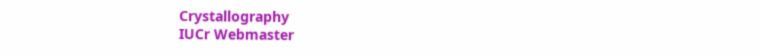Crystallography
IUCr Webmaster